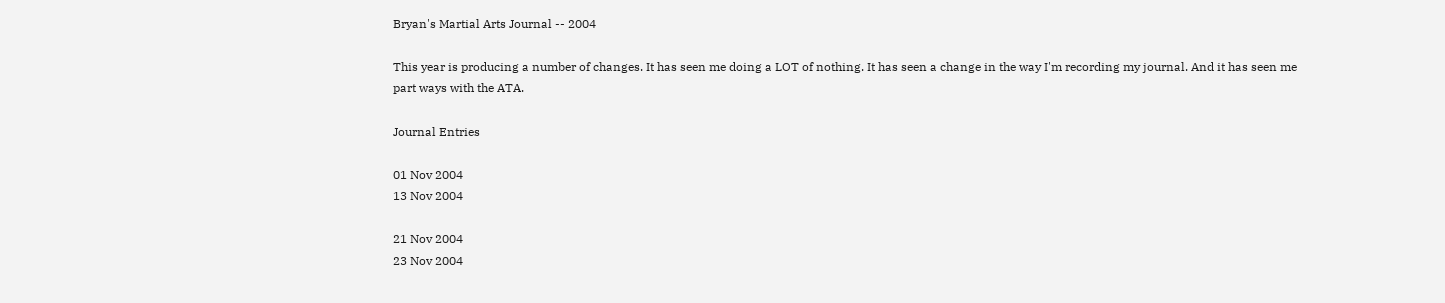Bryan's Martial Arts Journal -- 2004

This year is producing a number of changes. It has seen me doing a LOT of nothing. It has seen a change in the way I'm recording my journal. And it has seen me part ways with the ATA.

Journal Entries

01 Nov 2004
13 Nov 2004

21 Nov 2004
23 Nov 2004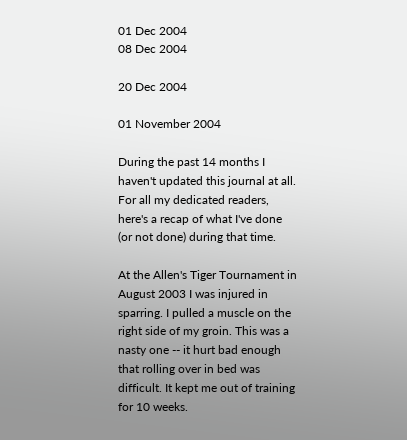01 Dec 2004
08 Dec 2004

20 Dec 2004

01 November 2004

During the past 14 months I haven't updated this journal at all. For all my dedicated readers, here's a recap of what I've done (or not done) during that time.

At the Allen's Tiger Tournament in August 2003 I was injured in sparring. I pulled a muscle on the right side of my groin. This was a nasty one -- it hurt bad enough that rolling over in bed was difficult. It kept me out of training for 10 weeks.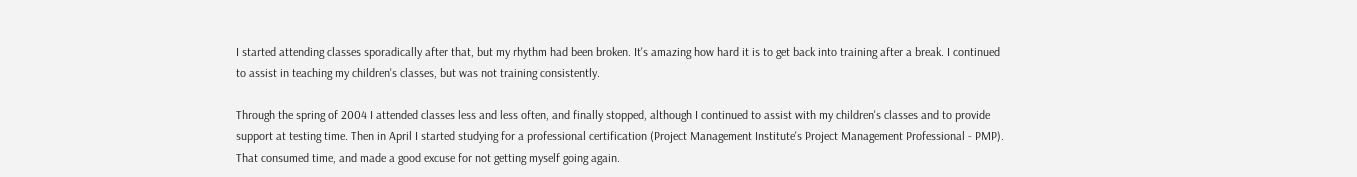I started attending classes sporadically after that, but my rhythm had been broken. It's amazing how hard it is to get back into training after a break. I continued to assist in teaching my children's classes, but was not training consistently.

Through the spring of 2004 I attended classes less and less often, and finally stopped, although I continued to assist with my children's classes and to provide support at testing time. Then in April I started studying for a professional certification (Project Management Institute's Project Management Professional - PMP). That consumed time, and made a good excuse for not getting myself going again.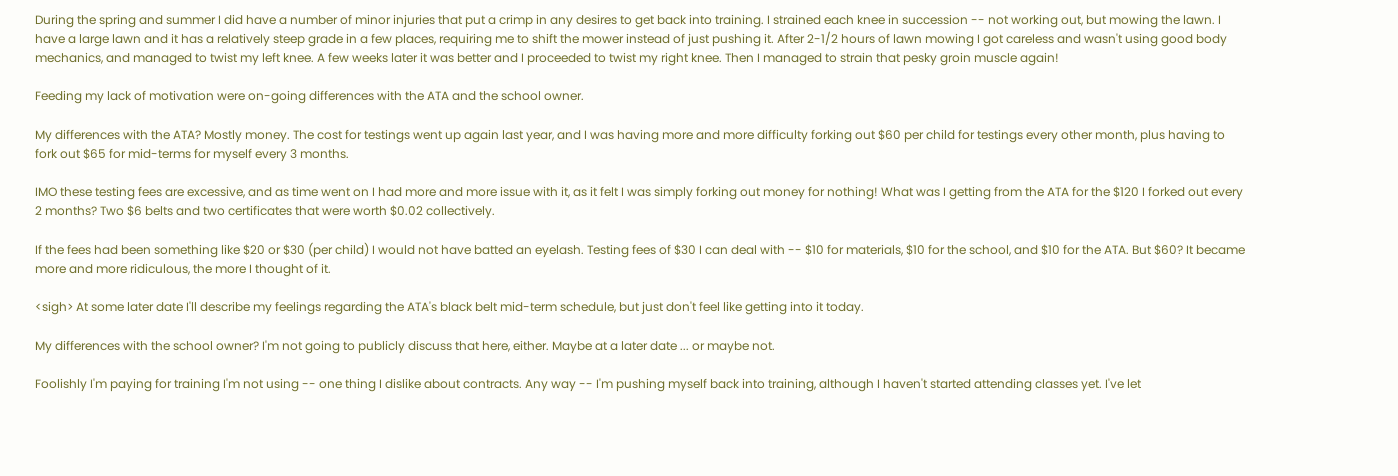During the spring and summer I did have a number of minor injuries that put a crimp in any desires to get back into training. I strained each knee in succession -- not working out, but mowing the lawn. I have a large lawn and it has a relatively steep grade in a few places, requiring me to shift the mower instead of just pushing it. After 2-1/2 hours of lawn mowing I got careless and wasn't using good body mechanics, and managed to twist my left knee. A few weeks later it was better and I proceeded to twist my right knee. Then I managed to strain that pesky groin muscle again!

Feeding my lack of motivation were on-going differences with the ATA and the school owner.

My differences with the ATA? Mostly money. The cost for testings went up again last year, and I was having more and more difficulty forking out $60 per child for testings every other month, plus having to fork out $65 for mid-terms for myself every 3 months.

IMO these testing fees are excessive, and as time went on I had more and more issue with it, as it felt I was simply forking out money for nothing! What was I getting from the ATA for the $120 I forked out every 2 months? Two $6 belts and two certificates that were worth $0.02 collectively.

If the fees had been something like $20 or $30 (per child) I would not have batted an eyelash. Testing fees of $30 I can deal with -- $10 for materials, $10 for the school, and $10 for the ATA. But $60? It became more and more ridiculous, the more I thought of it.

<sigh> At some later date I'll describe my feelings regarding the ATA's black belt mid-term schedule, but just don't feel like getting into it today.

My differences with the school owner? I'm not going to publicly discuss that here, either. Maybe at a later date ... or maybe not.

Foolishly I'm paying for training I'm not using -- one thing I dislike about contracts. Any way -- I'm pushing myself back into training, although I haven't started attending classes yet. I've let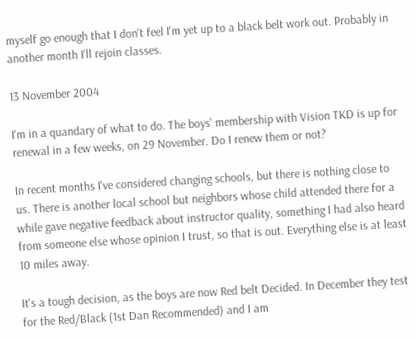myself go enough that I don't feel I'm yet up to a black belt work out. Probably in another month I'll rejoin classes.

13 November 2004

I'm in a quandary of what to do. The boys' membership with Vision TKD is up for renewal in a few weeks, on 29 November. Do I renew them or not?

In recent months I've considered changing schools, but there is nothing close to us. There is another local school but neighbors whose child attended there for a while gave negative feedback about instructor quality, something I had also heard from someone else whose opinion I trust, so that is out. Everything else is at least 10 miles away.

It's a tough decision, as the boys are now Red belt Decided. In December they test for the Red/Black (1st Dan Recommended) and I am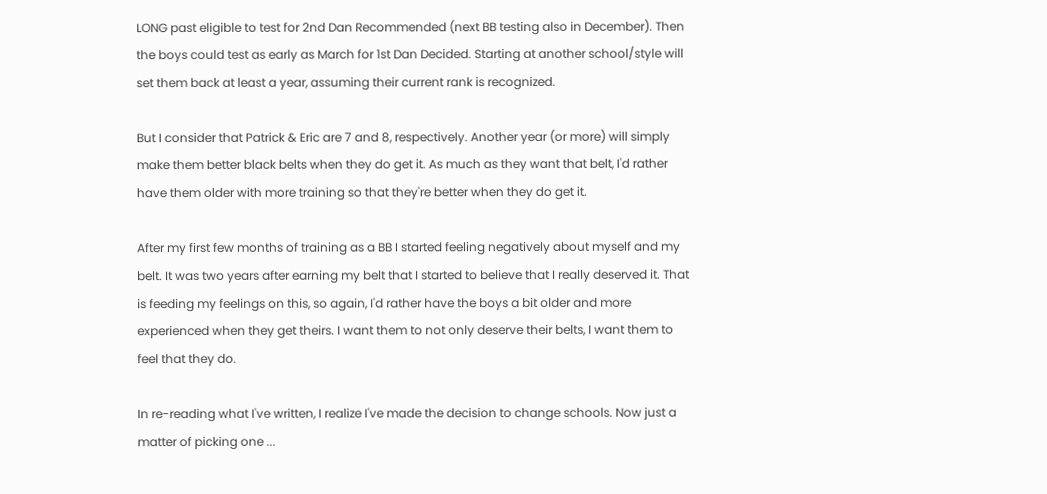LONG past eligible to test for 2nd Dan Recommended (next BB testing also in December). Then the boys could test as early as March for 1st Dan Decided. Starting at another school/style will set them back at least a year, assuming their current rank is recognized.

But I consider that Patrick & Eric are 7 and 8, respectively. Another year (or more) will simply make them better black belts when they do get it. As much as they want that belt, I'd rather have them older with more training so that they're better when they do get it.

After my first few months of training as a BB I started feeling negatively about myself and my belt. It was two years after earning my belt that I started to believe that I really deserved it. That is feeding my feelings on this, so again, I'd rather have the boys a bit older and more experienced when they get theirs. I want them to not only deserve their belts, I want them to feel that they do.

In re-reading what I've written, I realize I've made the decision to change schools. Now just a matter of picking one ...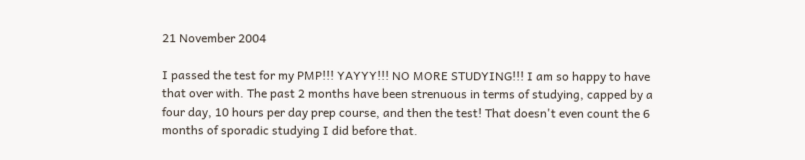21 November 2004

I passed the test for my PMP!!! YAYYY!!! NO MORE STUDYING!!! I am so happy to have that over with. The past 2 months have been strenuous in terms of studying, capped by a four day, 10 hours per day prep course, and then the test! That doesn't even count the 6 months of sporadic studying I did before that.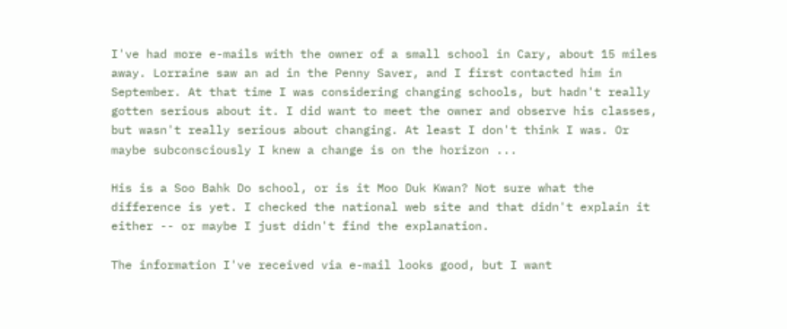I've had more e-mails with the owner of a small school in Cary, about 15 miles away. Lorraine saw an ad in the Penny Saver, and I first contacted him in September. At that time I was considering changing schools, but hadn't really gotten serious about it. I did want to meet the owner and observe his classes, but wasn't really serious about changing. At least I don't think I was. Or maybe subconsciously I knew a change is on the horizon ...

His is a Soo Bahk Do school, or is it Moo Duk Kwan? Not sure what the difference is yet. I checked the national web site and that didn't explain it either -- or maybe I just didn't find the explanation.

The information I've received via e-mail looks good, but I want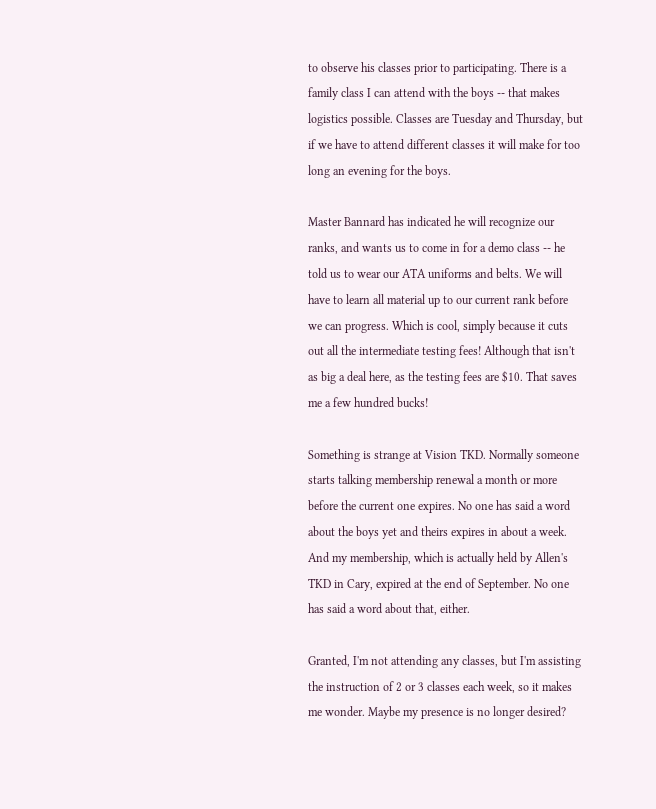to observe his classes prior to participating. There is a family class I can attend with the boys -- that makes logistics possible. Classes are Tuesday and Thursday, but if we have to attend different classes it will make for too long an evening for the boys.

Master Bannard has indicated he will recognize our ranks, and wants us to come in for a demo class -- he told us to wear our ATA uniforms and belts. We will have to learn all material up to our current rank before we can progress. Which is cool, simply because it cuts out all the intermediate testing fees! Although that isn't as big a deal here, as the testing fees are $10. That saves me a few hundred bucks!

Something is strange at Vision TKD. Normally someone starts talking membership renewal a month or more before the current one expires. No one has said a word about the boys yet and theirs expires in about a week. And my membership, which is actually held by Allen's TKD in Cary, expired at the end of September. No one has said a word about that, either.

Granted, I'm not attending any classes, but I'm assisting the instruction of 2 or 3 classes each week, so it makes me wonder. Maybe my presence is no longer desired?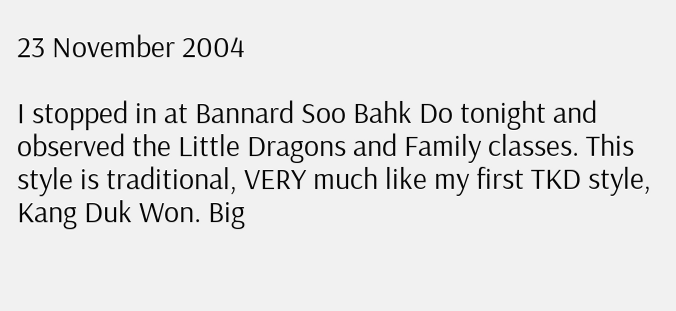23 November 2004

I stopped in at Bannard Soo Bahk Do tonight and observed the Little Dragons and Family classes. This style is traditional, VERY much like my first TKD style, Kang Duk Won. Big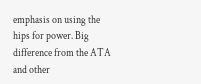emphasis on using the hips for power. Big difference from the ATA and other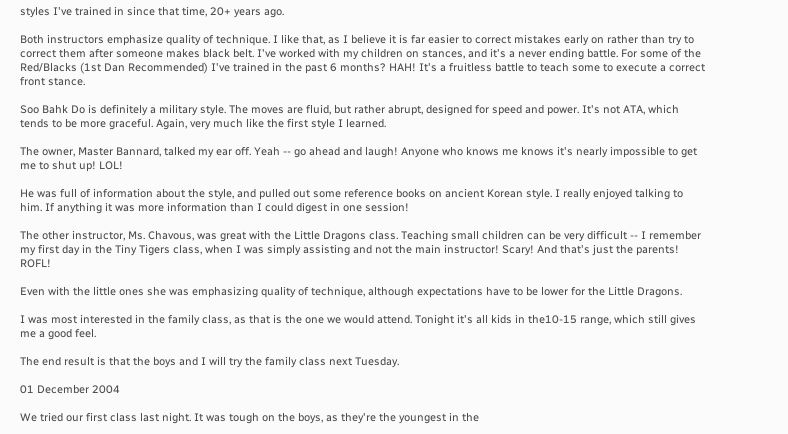styles I've trained in since that time, 20+ years ago.

Both instructors emphasize quality of technique. I like that, as I believe it is far easier to correct mistakes early on rather than try to correct them after someone makes black belt. I've worked with my children on stances, and it's a never ending battle. For some of the Red/Blacks (1st Dan Recommended) I've trained in the past 6 months? HAH! It's a fruitless battle to teach some to execute a correct front stance.

Soo Bahk Do is definitely a military style. The moves are fluid, but rather abrupt, designed for speed and power. It's not ATA, which tends to be more graceful. Again, very much like the first style I learned.

The owner, Master Bannard, talked my ear off. Yeah -- go ahead and laugh! Anyone who knows me knows it's nearly impossible to get me to shut up! LOL!

He was full of information about the style, and pulled out some reference books on ancient Korean style. I really enjoyed talking to him. If anything it was more information than I could digest in one session!

The other instructor, Ms. Chavous, was great with the Little Dragons class. Teaching small children can be very difficult -- I remember my first day in the Tiny Tigers class, when I was simply assisting and not the main instructor! Scary! And that's just the parents! ROFL!

Even with the little ones she was emphasizing quality of technique, although expectations have to be lower for the Little Dragons.

I was most interested in the family class, as that is the one we would attend. Tonight it's all kids in the10-15 range, which still gives me a good feel.

The end result is that the boys and I will try the family class next Tuesday.

01 December 2004

We tried our first class last night. It was tough on the boys, as they're the youngest in the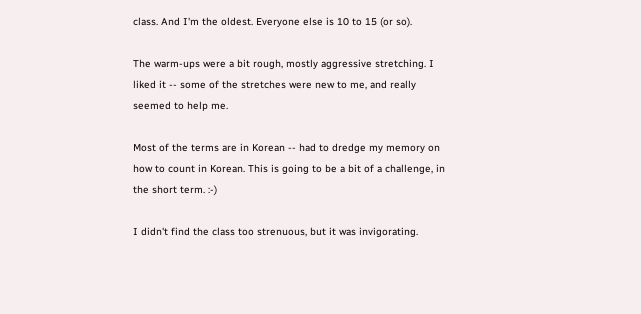class. And I'm the oldest. Everyone else is 10 to 15 (or so).

The warm-ups were a bit rough, mostly aggressive stretching. I liked it -- some of the stretches were new to me, and really seemed to help me.

Most of the terms are in Korean -- had to dredge my memory on how to count in Korean. This is going to be a bit of a challenge, in the short term. :-)

I didn't find the class too strenuous, but it was invigorating.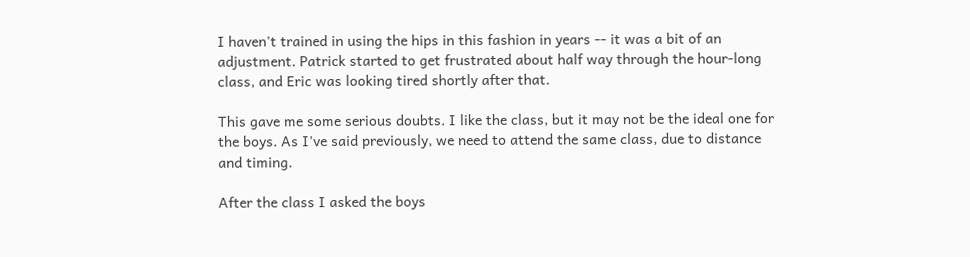I haven't trained in using the hips in this fashion in years -- it was a bit of an adjustment. Patrick started to get frustrated about half way through the hour-long class, and Eric was looking tired shortly after that.

This gave me some serious doubts. I like the class, but it may not be the ideal one for the boys. As I've said previously, we need to attend the same class, due to distance and timing.

After the class I asked the boys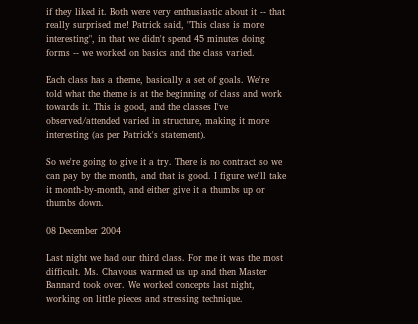if they liked it. Both were very enthusiastic about it -- that really surprised me! Patrick said, "This class is more interesting", in that we didn't spend 45 minutes doing forms -- we worked on basics and the class varied.

Each class has a theme, basically a set of goals. We're told what the theme is at the beginning of class and work towards it. This is good, and the classes I've observed/attended varied in structure, making it more interesting (as per Patrick's statement).

So we're going to give it a try. There is no contract so we can pay by the month, and that is good. I figure we'll take it month-by-month, and either give it a thumbs up or thumbs down.

08 December 2004

Last night we had our third class. For me it was the most difficult. Ms. Chavous warmed us up and then Master Bannard took over. We worked concepts last night, working on little pieces and stressing technique.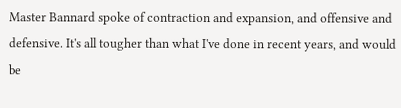Master Bannard spoke of contraction and expansion, and offensive and defensive. It's all tougher than what I've done in recent years, and would be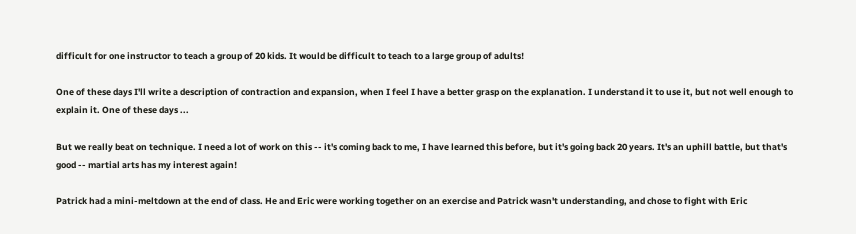difficult for one instructor to teach a group of 20 kids. It would be difficult to teach to a large group of adults!

One of these days I'll write a description of contraction and expansion, when I feel I have a better grasp on the explanation. I understand it to use it, but not well enough to explain it. One of these days ...

But we really beat on technique. I need a lot of work on this -- it's coming back to me, I have learned this before, but it's going back 20 years. It's an uphill battle, but that's good -- martial arts has my interest again!

Patrick had a mini-meltdown at the end of class. He and Eric were working together on an exercise and Patrick wasn't understanding, and chose to fight with Eric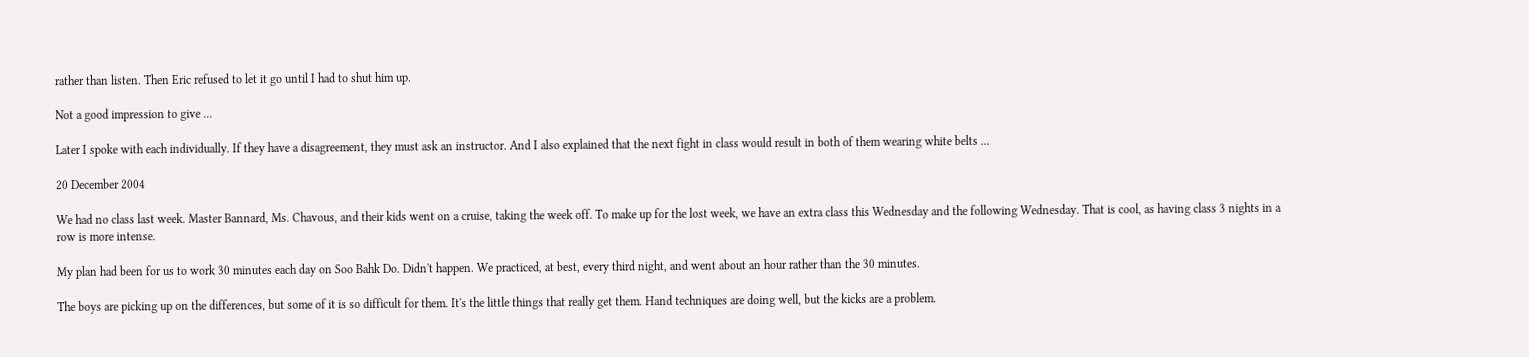rather than listen. Then Eric refused to let it go until I had to shut him up.

Not a good impression to give ...

Later I spoke with each individually. If they have a disagreement, they must ask an instructor. And I also explained that the next fight in class would result in both of them wearing white belts ...

20 December 2004

We had no class last week. Master Bannard, Ms. Chavous, and their kids went on a cruise, taking the week off. To make up for the lost week, we have an extra class this Wednesday and the following Wednesday. That is cool, as having class 3 nights in a row is more intense.

My plan had been for us to work 30 minutes each day on Soo Bahk Do. Didn't happen. We practiced, at best, every third night, and went about an hour rather than the 30 minutes.

The boys are picking up on the differences, but some of it is so difficult for them. It's the little things that really get them. Hand techniques are doing well, but the kicks are a problem.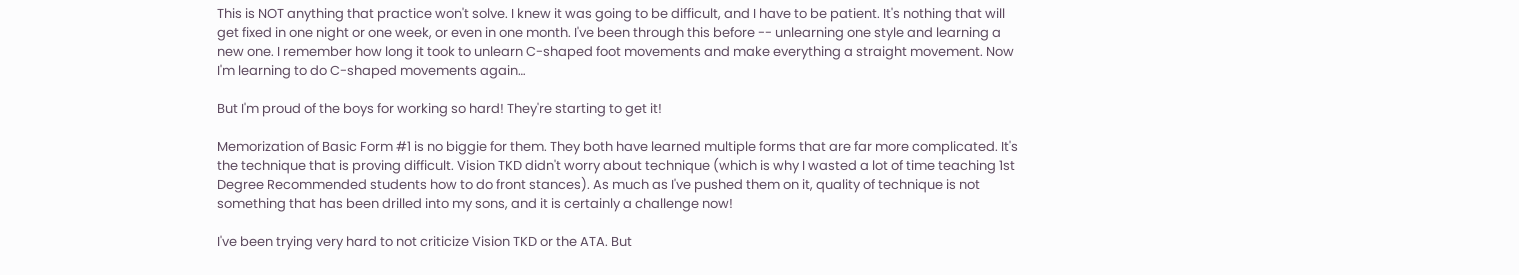This is NOT anything that practice won't solve. I knew it was going to be difficult, and I have to be patient. It's nothing that will get fixed in one night or one week, or even in one month. I've been through this before -- unlearning one style and learning a new one. I remember how long it took to unlearn C-shaped foot movements and make everything a straight movement. Now I'm learning to do C-shaped movements again…

But I'm proud of the boys for working so hard! They're starting to get it!

Memorization of Basic Form #1 is no biggie for them. They both have learned multiple forms that are far more complicated. It's the technique that is proving difficult. Vision TKD didn't worry about technique (which is why I wasted a lot of time teaching 1st Degree Recommended students how to do front stances). As much as I've pushed them on it, quality of technique is not something that has been drilled into my sons, and it is certainly a challenge now!

I've been trying very hard to not criticize Vision TKD or the ATA. But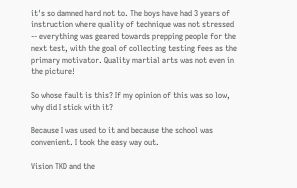it's so damned hard not to. The boys have had 3 years of instruction where quality of technique was not stressed -- everything was geared towards prepping people for the next test, with the goal of collecting testing fees as the primary motivator. Quality martial arts was not even in the picture!

So whose fault is this? If my opinion of this was so low, why did I stick with it?

Because I was used to it and because the school was convenient. I took the easy way out.

Vision TKD and the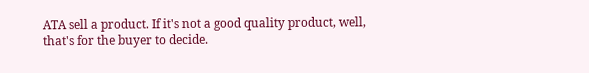ATA sell a product. If it's not a good quality product, well, that's for the buyer to decide.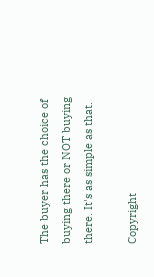The buyer has the choice of buying there or NOT buying there. It's as simple as that.

Copyright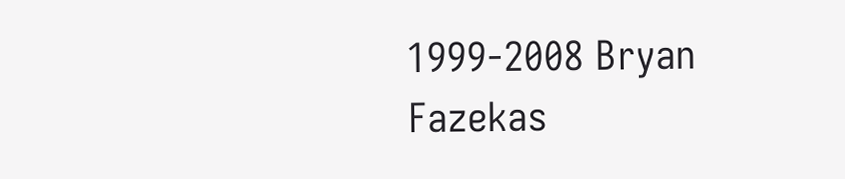1999-2008 Bryan Fazekas